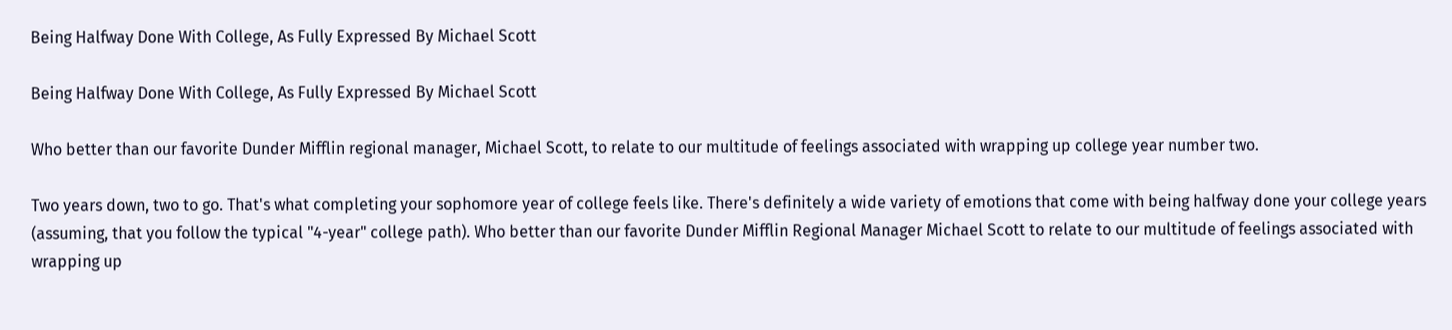Being Halfway Done With College, As Fully Expressed By Michael Scott

Being Halfway Done With College, As Fully Expressed By Michael Scott

Who better than our favorite Dunder Mifflin regional manager, Michael Scott, to relate to our multitude of feelings associated with wrapping up college year number two.

Two years down, two to go. That's what completing your sophomore year of college feels like. There's definitely a wide variety of emotions that come with being halfway done your college years (assuming, that you follow the typical "4-year" college path). Who better than our favorite Dunder Mifflin Regional Manager Michael Scott to relate to our multitude of feelings associated with wrapping up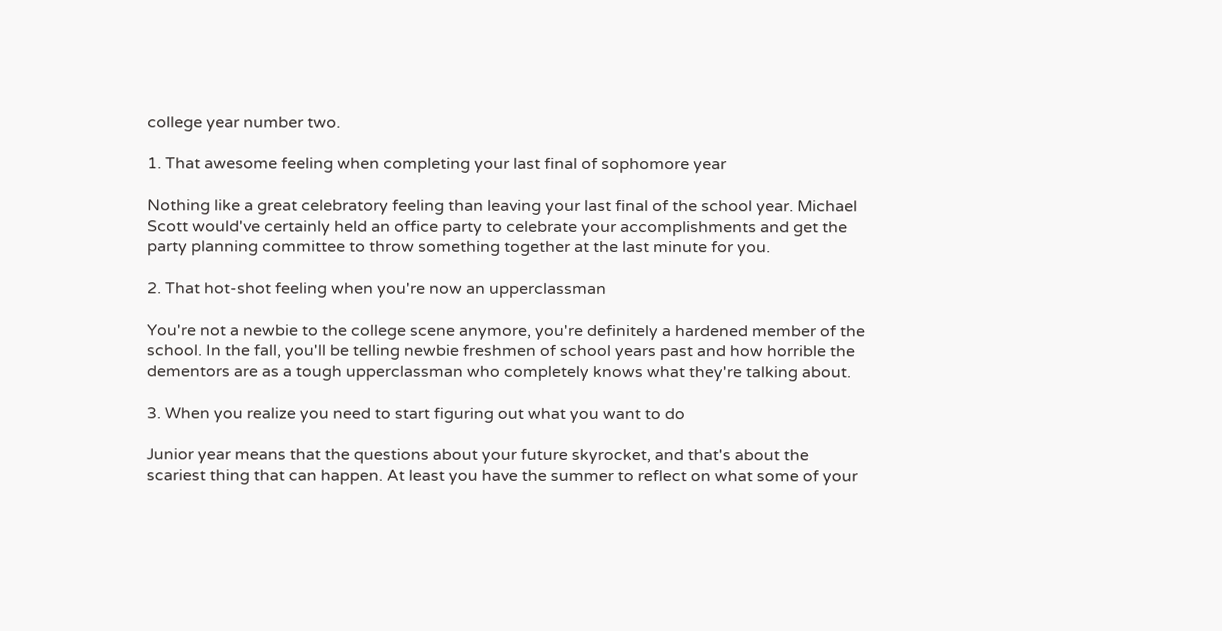college year number two.

1. That awesome feeling when completing your last final of sophomore year

Nothing like a great celebratory feeling than leaving your last final of the school year. Michael Scott would've certainly held an office party to celebrate your accomplishments and get the party planning committee to throw something together at the last minute for you.

2. That hot-shot feeling when you're now an upperclassman

You're not a newbie to the college scene anymore, you're definitely a hardened member of the school. In the fall, you'll be telling newbie freshmen of school years past and how horrible the dementors are as a tough upperclassman who completely knows what they're talking about.

3. When you realize you need to start figuring out what you want to do

Junior year means that the questions about your future skyrocket, and that's about the scariest thing that can happen. At least you have the summer to reflect on what some of your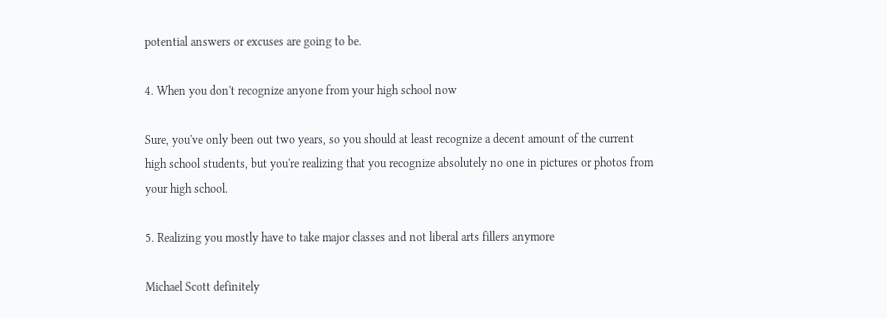potential answers or excuses are going to be.

4. When you don't recognize anyone from your high school now

Sure, you've only been out two years, so you should at least recognize a decent amount of the current high school students, but you're realizing that you recognize absolutely no one in pictures or photos from your high school.

5. Realizing you mostly have to take major classes and not liberal arts fillers anymore

Michael Scott definitely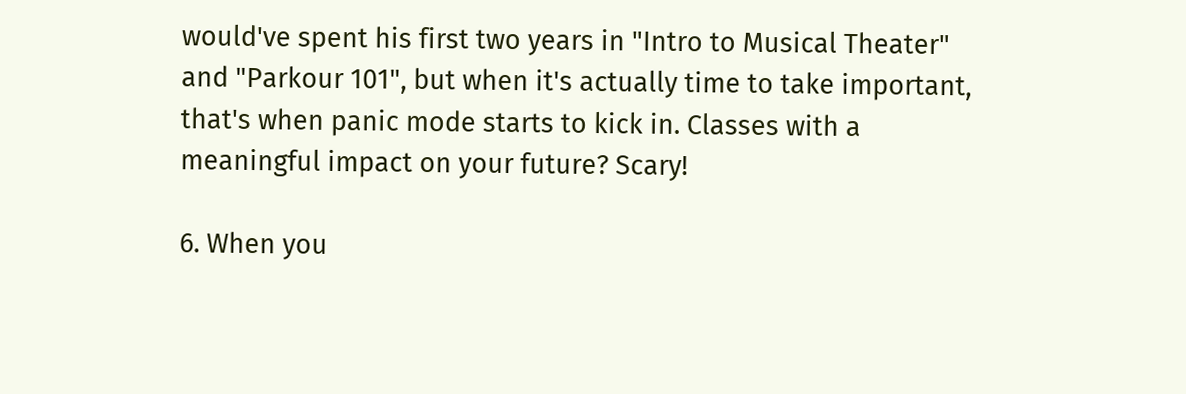would've spent his first two years in "Intro to Musical Theater" and "Parkour 101", but when it's actually time to take important, that's when panic mode starts to kick in. Classes with a meaningful impact on your future? Scary!

6. When you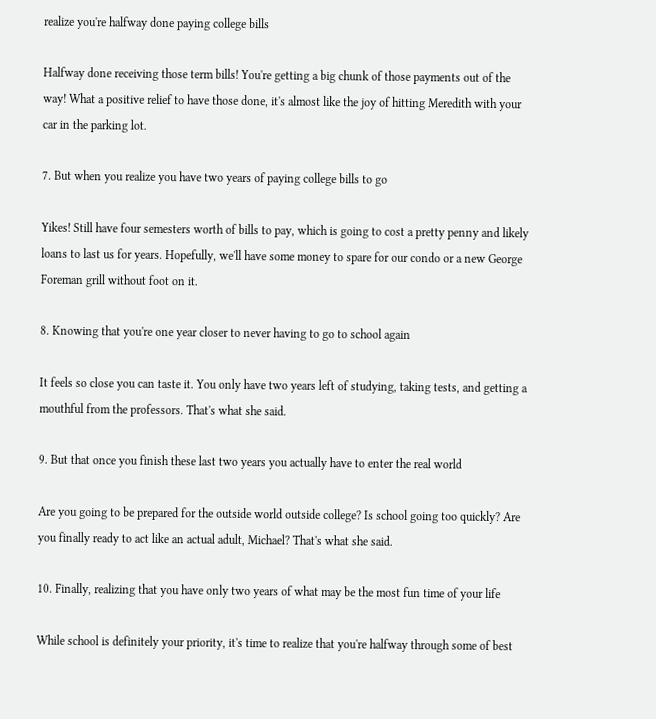realize you're halfway done paying college bills

Halfway done receiving those term bills! You're getting a big chunk of those payments out of the way! What a positive relief to have those done, it's almost like the joy of hitting Meredith with your car in the parking lot.

7. But when you realize you have two years of paying college bills to go

Yikes! Still have four semesters worth of bills to pay, which is going to cost a pretty penny and likely loans to last us for years. Hopefully, we'll have some money to spare for our condo or a new George Foreman grill without foot on it.

8. Knowing that you're one year closer to never having to go to school again

It feels so close you can taste it. You only have two years left of studying, taking tests, and getting a mouthful from the professors. That's what she said.

9. But that once you finish these last two years you actually have to enter the real world

Are you going to be prepared for the outside world outside college? Is school going too quickly? Are you finally ready to act like an actual adult, Michael? That's what she said.

10. Finally, realizing that you have only two years of what may be the most fun time of your life

While school is definitely your priority, it's time to realize that you're halfway through some of best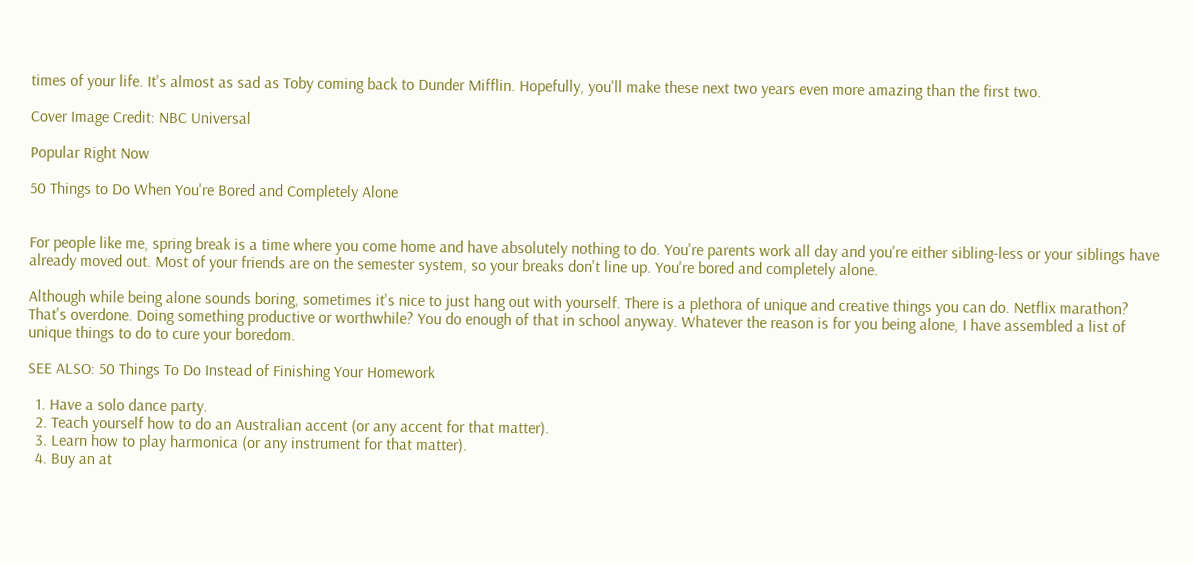times of your life. It's almost as sad as Toby coming back to Dunder Mifflin. Hopefully, you'll make these next two years even more amazing than the first two.

Cover Image Credit: NBC Universal

Popular Right Now

50 Things to Do When You're Bored and Completely Alone


For people like me, spring break is a time where you come home and have absolutely nothing to do. You're parents work all day and you're either sibling-less or your siblings have already moved out. Most of your friends are on the semester system, so your breaks don't line up. You're bored and completely alone.

Although while being alone sounds boring, sometimes it's nice to just hang out with yourself. There is a plethora of unique and creative things you can do. Netflix marathon? That's overdone. Doing something productive or worthwhile? You do enough of that in school anyway. Whatever the reason is for you being alone, I have assembled a list of unique things to do to cure your boredom.

SEE ALSO: 50 Things To Do Instead of Finishing Your Homework

  1. Have a solo dance party.
  2. Teach yourself how to do an Australian accent (or any accent for that matter).
  3. Learn how to play harmonica (or any instrument for that matter).
  4. Buy an at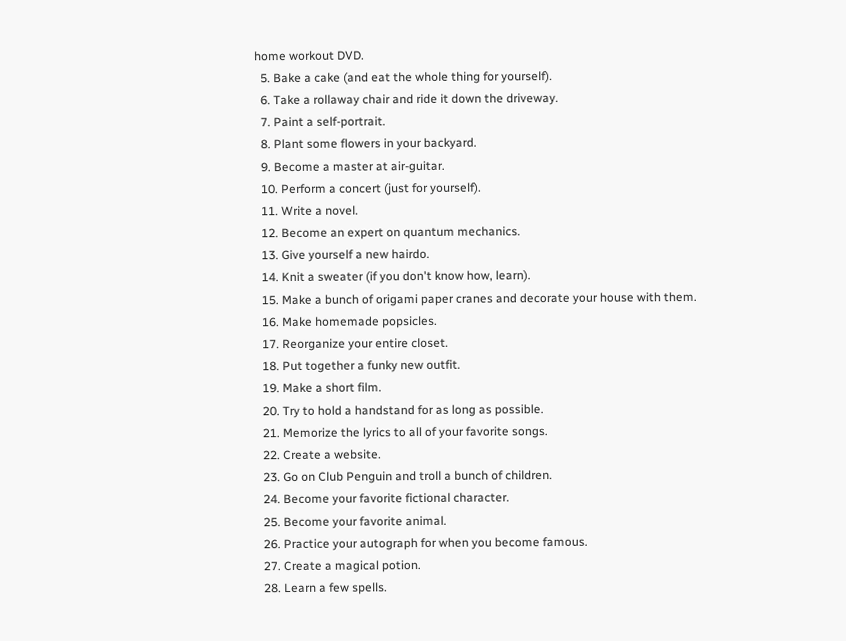home workout DVD.
  5. Bake a cake (and eat the whole thing for yourself).
  6. Take a rollaway chair and ride it down the driveway.
  7. Paint a self-portrait.
  8. Plant some flowers in your backyard.
  9. Become a master at air-guitar.
  10. Perform a concert (just for yourself).
  11. Write a novel.
  12. Become an expert on quantum mechanics.
  13. Give yourself a new hairdo.
  14. Knit a sweater (if you don't know how, learn).
  15. Make a bunch of origami paper cranes and decorate your house with them.
  16. Make homemade popsicles.
  17. Reorganize your entire closet.
  18. Put together a funky new outfit.
  19. Make a short film.
  20. Try to hold a handstand for as long as possible.
  21. Memorize the lyrics to all of your favorite songs.
  22. Create a website.
  23. Go on Club Penguin and troll a bunch of children.
  24. Become your favorite fictional character.
  25. Become your favorite animal.
  26. Practice your autograph for when you become famous.
  27. Create a magical potion.
  28. Learn a few spells.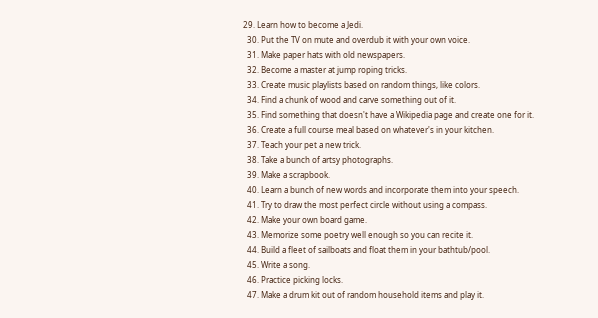29. Learn how to become a Jedi.
  30. Put the TV on mute and overdub it with your own voice.
  31. Make paper hats with old newspapers.
  32. Become a master at jump roping tricks.
  33. Create music playlists based on random things, like colors.
  34. Find a chunk of wood and carve something out of it.
  35. Find something that doesn't have a Wikipedia page and create one for it.
  36. Create a full course meal based on whatever's in your kitchen.
  37. Teach your pet a new trick.
  38. Take a bunch of artsy photographs.
  39. Make a scrapbook.
  40. Learn a bunch of new words and incorporate them into your speech.
  41. Try to draw the most perfect circle without using a compass.
  42. Make your own board game.
  43. Memorize some poetry well enough so you can recite it.
  44. Build a fleet of sailboats and float them in your bathtub/pool.
  45. Write a song.
  46. Practice picking locks.
  47. Make a drum kit out of random household items and play it.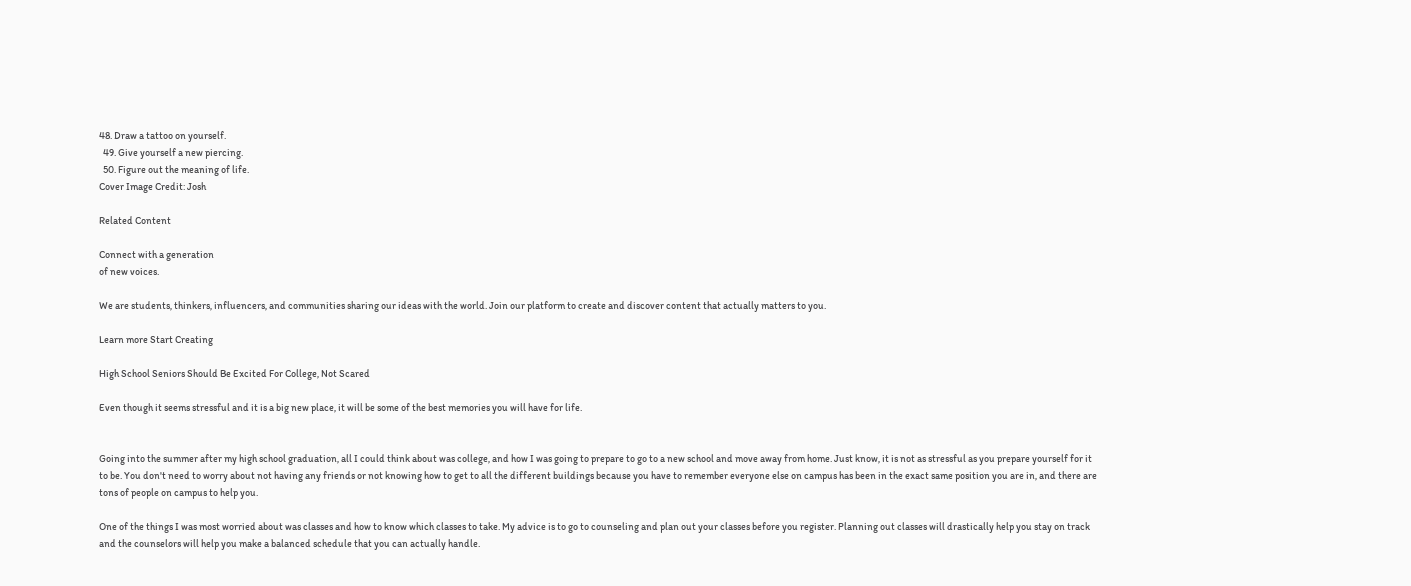48. Draw a tattoo on yourself.
  49. Give yourself a new piercing.
  50. Figure out the meaning of life.
Cover Image Credit: Josh

Related Content

Connect with a generation
of new voices.

We are students, thinkers, influencers, and communities sharing our ideas with the world. Join our platform to create and discover content that actually matters to you.

Learn more Start Creating

High School Seniors Should Be Excited For College, Not Scared

Even though it seems stressful and it is a big new place, it will be some of the best memories you will have for life.


Going into the summer after my high school graduation, all I could think about was college, and how I was going to prepare to go to a new school and move away from home. Just know, it is not as stressful as you prepare yourself for it to be. You don't need to worry about not having any friends or not knowing how to get to all the different buildings because you have to remember everyone else on campus has been in the exact same position you are in, and there are tons of people on campus to help you.

One of the things I was most worried about was classes and how to know which classes to take. My advice is to go to counseling and plan out your classes before you register. Planning out classes will drastically help you stay on track and the counselors will help you make a balanced schedule that you can actually handle.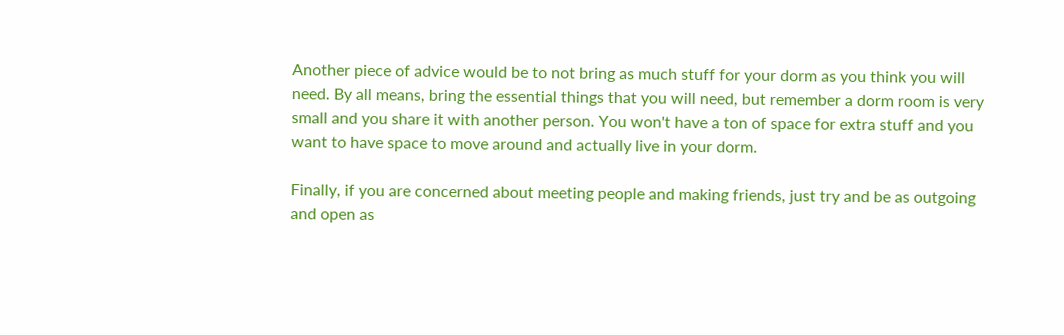Another piece of advice would be to not bring as much stuff for your dorm as you think you will need. By all means, bring the essential things that you will need, but remember a dorm room is very small and you share it with another person. You won't have a ton of space for extra stuff and you want to have space to move around and actually live in your dorm.

Finally, if you are concerned about meeting people and making friends, just try and be as outgoing and open as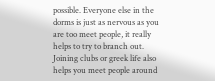possible. Everyone else in the dorms is just as nervous as you are too meet people, it really helps to try to branch out. Joining clubs or greek life also helps you meet people around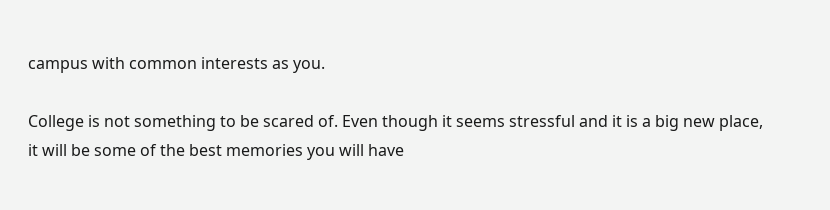campus with common interests as you.

College is not something to be scared of. Even though it seems stressful and it is a big new place, it will be some of the best memories you will have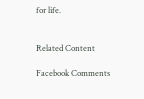for life.


Related Content

Facebook Comments